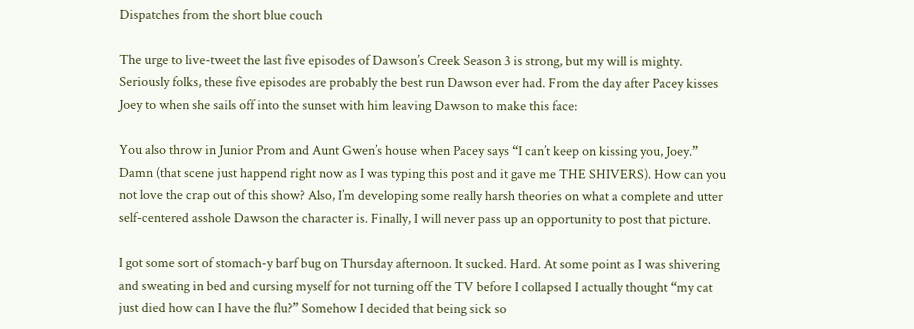Dispatches from the short blue couch

The urge to live-tweet the last five episodes of Dawson’s Creek Season 3 is strong, but my will is mighty. Seriously folks, these five episodes are probably the best run Dawson ever had. From the day after Pacey kisses Joey to when she sails off into the sunset with him leaving Dawson to make this face:

You also throw in Junior Prom and Aunt Gwen’s house when Pacey says “I can’t keep on kissing you, Joey.” Damn (that scene just happend right now as I was typing this post and it gave me THE SHIVERS). How can you not love the crap out of this show? Also, I’m developing some really harsh theories on what a complete and utter self-centered asshole Dawson the character is. Finally, I will never pass up an opportunity to post that picture.

I got some sort of stomach-y barf bug on Thursday afternoon. It sucked. Hard. At some point as I was shivering and sweating in bed and cursing myself for not turning off the TV before I collapsed I actually thought “my cat just died how can I have the flu?” Somehow I decided that being sick so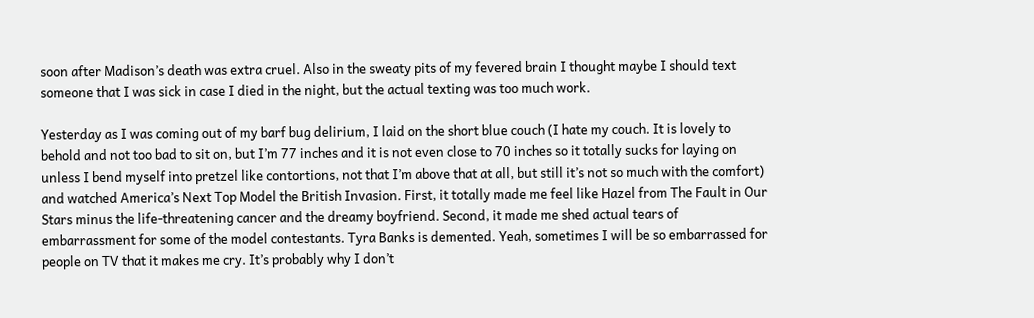soon after Madison’s death was extra cruel. Also in the sweaty pits of my fevered brain I thought maybe I should text someone that I was sick in case I died in the night, but the actual texting was too much work.

Yesterday as I was coming out of my barf bug delirium, I laid on the short blue couch (I hate my couch. It is lovely to behold and not too bad to sit on, but I’m 77 inches and it is not even close to 70 inches so it totally sucks for laying on unless I bend myself into pretzel like contortions, not that I’m above that at all, but still it’s not so much with the comfort) and watched America’s Next Top Model the British Invasion. First, it totally made me feel like Hazel from The Fault in Our Stars minus the life-threatening cancer and the dreamy boyfriend. Second, it made me shed actual tears of embarrassment for some of the model contestants. Tyra Banks is demented. Yeah, sometimes I will be so embarrassed for people on TV that it makes me cry. It’s probably why I don’t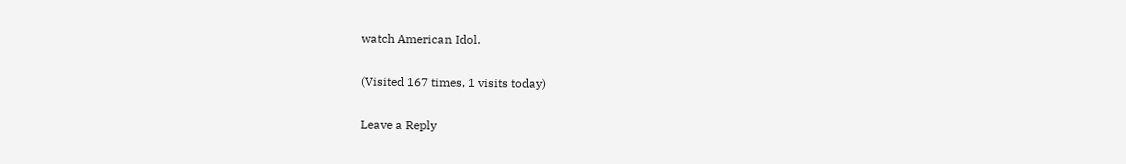watch American Idol.

(Visited 167 times, 1 visits today)

Leave a Reply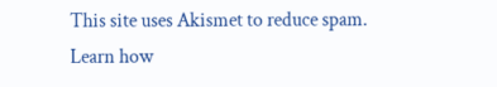This site uses Akismet to reduce spam. Learn how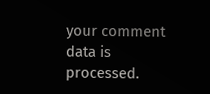your comment data is processed.